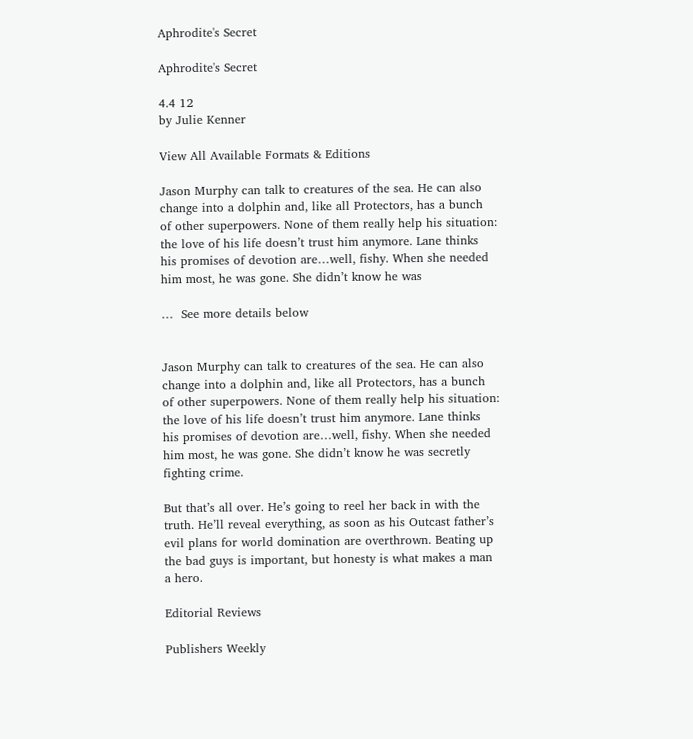Aphrodite's Secret

Aphrodite's Secret

4.4 12
by Julie Kenner

View All Available Formats & Editions

Jason Murphy can talk to creatures of the sea. He can also change into a dolphin and, like all Protectors, has a bunch of other superpowers. None of them really help his situation: the love of his life doesn’t trust him anymore. Lane thinks his promises of devotion are…well, fishy. When she needed him most, he was gone. She didn’t know he was

…  See more details below


Jason Murphy can talk to creatures of the sea. He can also change into a dolphin and, like all Protectors, has a bunch of other superpowers. None of them really help his situation: the love of his life doesn’t trust him anymore. Lane thinks his promises of devotion are…well, fishy. When she needed him most, he was gone. She didn’t know he was secretly fighting crime.

But that’s all over. He’s going to reel her back in with the truth. He’ll reveal everything, as soon as his Outcast father’s evil plans for world domination are overthrown. Beating up the bad guys is important, but honesty is what makes a man a hero.

Editorial Reviews

Publishers Weekly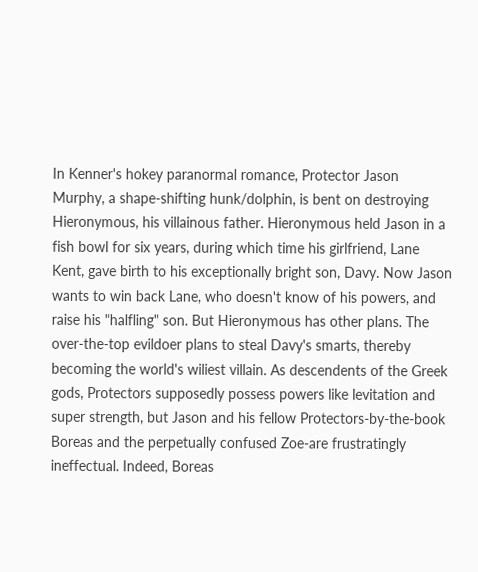In Kenner's hokey paranormal romance, Protector Jason Murphy, a shape-shifting hunk/dolphin, is bent on destroying Hieronymous, his villainous father. Hieronymous held Jason in a fish bowl for six years, during which time his girlfriend, Lane Kent, gave birth to his exceptionally bright son, Davy. Now Jason wants to win back Lane, who doesn't know of his powers, and raise his "halfling" son. But Hieronymous has other plans. The over-the-top evildoer plans to steal Davy's smarts, thereby becoming the world's wiliest villain. As descendents of the Greek gods, Protectors supposedly possess powers like levitation and super strength, but Jason and his fellow Protectors-by-the-book Boreas and the perpetually confused Zoe-are frustratingly ineffectual. Indeed, Boreas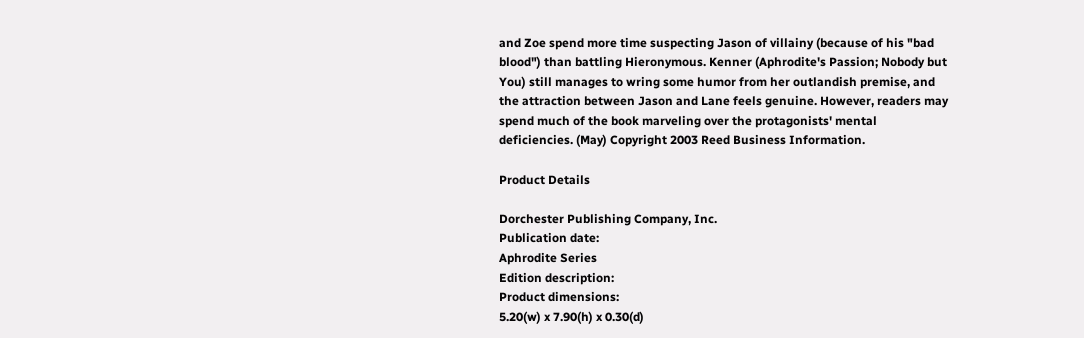and Zoe spend more time suspecting Jason of villainy (because of his "bad blood") than battling Hieronymous. Kenner (Aphrodite's Passion; Nobody but You) still manages to wring some humor from her outlandish premise, and the attraction between Jason and Lane feels genuine. However, readers may spend much of the book marveling over the protagonists' mental deficiencies. (May) Copyright 2003 Reed Business Information.

Product Details

Dorchester Publishing Company, Inc.
Publication date:
Aphrodite Series
Edition description:
Product dimensions:
5.20(w) x 7.90(h) x 0.30(d)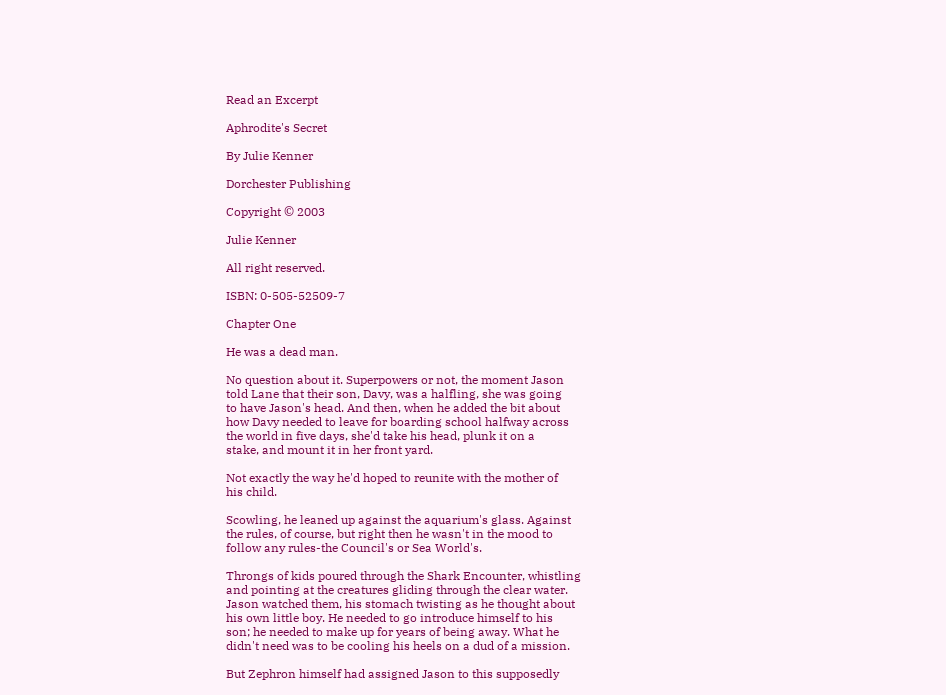Read an Excerpt

Aphrodite's Secret

By Julie Kenner

Dorchester Publishing

Copyright © 2003

Julie Kenner

All right reserved.

ISBN: 0-505-52509-7

Chapter One

He was a dead man.

No question about it. Superpowers or not, the moment Jason
told Lane that their son, Davy, was a halfling, she was going
to have Jason's head. And then, when he added the bit about
how Davy needed to leave for boarding school halfway across
the world in five days, she'd take his head, plunk it on a
stake, and mount it in her front yard.

Not exactly the way he'd hoped to reunite with the mother of
his child.

Scowling, he leaned up against the aquarium's glass. Against
the rules, of course, but right then he wasn't in the mood to
follow any rules-the Council's or Sea World's.

Throngs of kids poured through the Shark Encounter, whistling
and pointing at the creatures gliding through the clear water.
Jason watched them, his stomach twisting as he thought about
his own little boy. He needed to go introduce himself to his
son; he needed to make up for years of being away. What he
didn't need was to be cooling his heels on a dud of a mission.

But Zephron himself had assigned Jason to this supposedly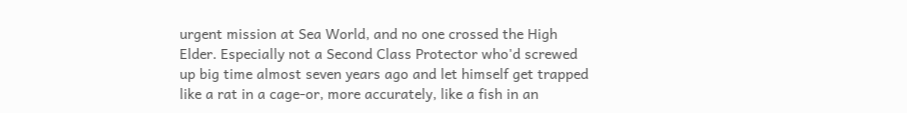urgent mission at Sea World, and no one crossed the High
Elder. Especially not a Second Class Protector who'd screwed
up big time almost seven years ago and let himself get trapped
like a rat in a cage-or, more accurately, like a fish in an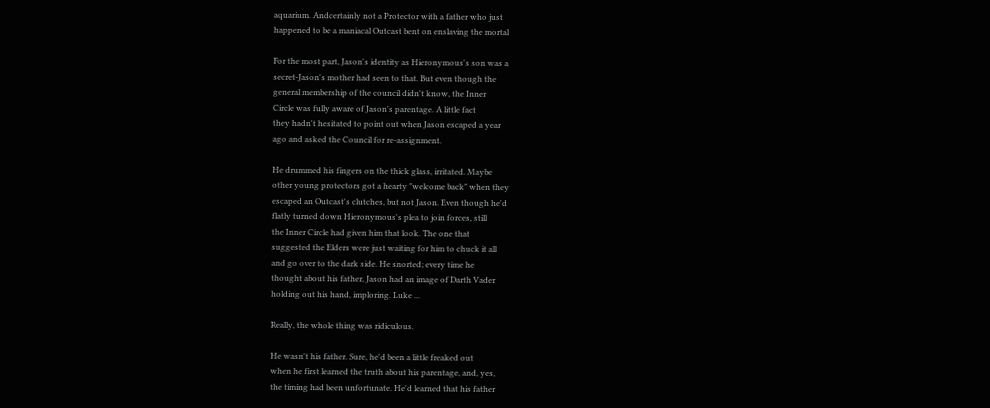aquarium. Andcertainly not a Protector with a father who just
happened to be a maniacal Outcast bent on enslaving the mortal

For the most part, Jason's identity as Hieronymous's son was a
secret-Jason's mother had seen to that. But even though the
general membership of the council didn't know, the Inner
Circle was fully aware of Jason's parentage. A little fact
they hadn't hesitated to point out when Jason escaped a year
ago and asked the Council for re-assignment.

He drummed his fingers on the thick glass, irritated. Maybe
other young protectors got a hearty "welcome back" when they
escaped an Outcast's clutches, but not Jason. Even though he'd
flatly turned down Hieronymous's plea to join forces, still
the Inner Circle had given him that look. The one that
suggested the Elders were just waiting for him to chuck it all
and go over to the dark side. He snorted; every time he
thought about his father, Jason had an image of Darth Vader
holding out his hand, imploring. Luke ...

Really, the whole thing was ridiculous.

He wasn't his father. Sure, he'd been a little freaked out
when he first learned the truth about his parentage, and, yes,
the timing had been unfortunate. He'd learned that his father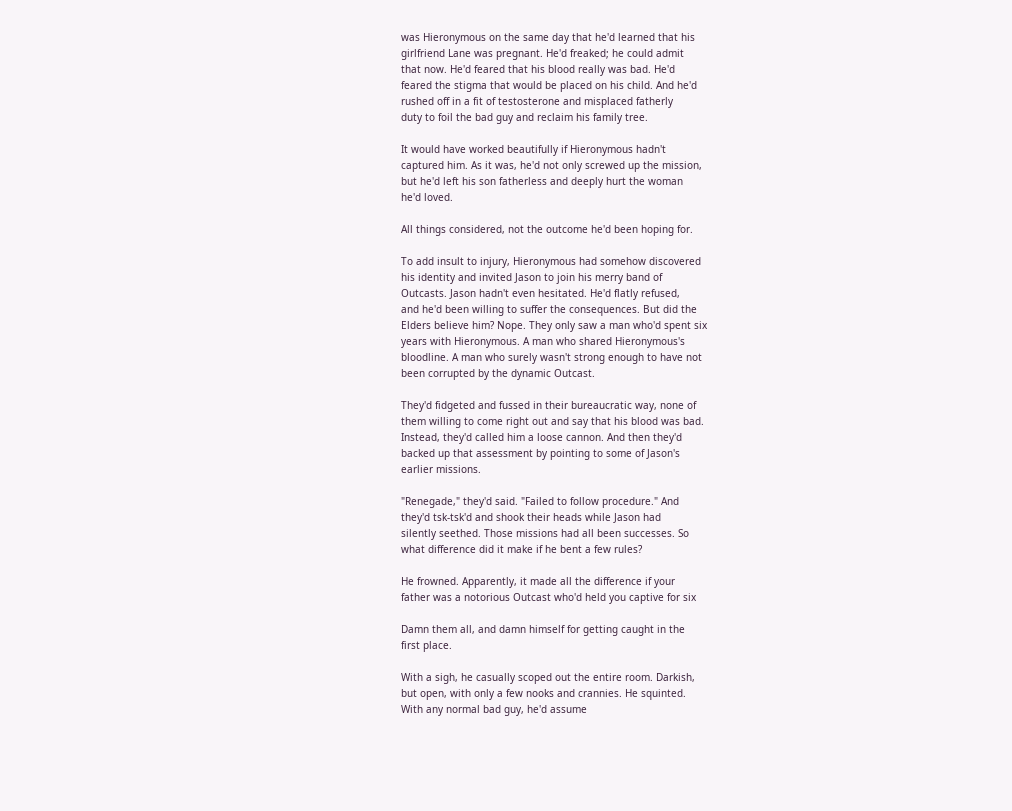was Hieronymous on the same day that he'd learned that his
girlfriend Lane was pregnant. He'd freaked; he could admit
that now. He'd feared that his blood really was bad. He'd
feared the stigma that would be placed on his child. And he'd
rushed off in a fit of testosterone and misplaced fatherly
duty to foil the bad guy and reclaim his family tree.

It would have worked beautifully if Hieronymous hadn't
captured him. As it was, he'd not only screwed up the mission,
but he'd left his son fatherless and deeply hurt the woman
he'd loved.

All things considered, not the outcome he'd been hoping for.

To add insult to injury, Hieronymous had somehow discovered
his identity and invited Jason to join his merry band of
Outcasts. Jason hadn't even hesitated. He'd flatly refused,
and he'd been willing to suffer the consequences. But did the
Elders believe him? Nope. They only saw a man who'd spent six
years with Hieronymous. A man who shared Hieronymous's
bloodline. A man who surely wasn't strong enough to have not
been corrupted by the dynamic Outcast.

They'd fidgeted and fussed in their bureaucratic way, none of
them willing to come right out and say that his blood was bad.
Instead, they'd called him a loose cannon. And then they'd
backed up that assessment by pointing to some of Jason's
earlier missions.

"Renegade," they'd said. "Failed to follow procedure." And
they'd tsk-tsk'd and shook their heads while Jason had
silently seethed. Those missions had all been successes. So
what difference did it make if he bent a few rules?

He frowned. Apparently, it made all the difference if your
father was a notorious Outcast who'd held you captive for six

Damn them all, and damn himself for getting caught in the
first place.

With a sigh, he casually scoped out the entire room. Darkish,
but open, with only a few nooks and crannies. He squinted.
With any normal bad guy, he'd assume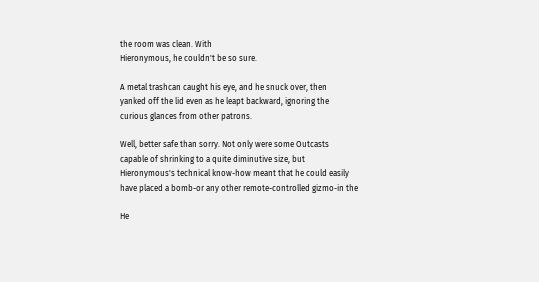the room was clean. With
Hieronymous, he couldn't be so sure.

A metal trashcan caught his eye, and he snuck over, then
yanked off the lid even as he leapt backward, ignoring the
curious glances from other patrons.

Well, better safe than sorry. Not only were some Outcasts
capable of shrinking to a quite diminutive size, but
Hieronymous's technical know-how meant that he could easily
have placed a bomb-or any other remote-controlled gizmo-in the

He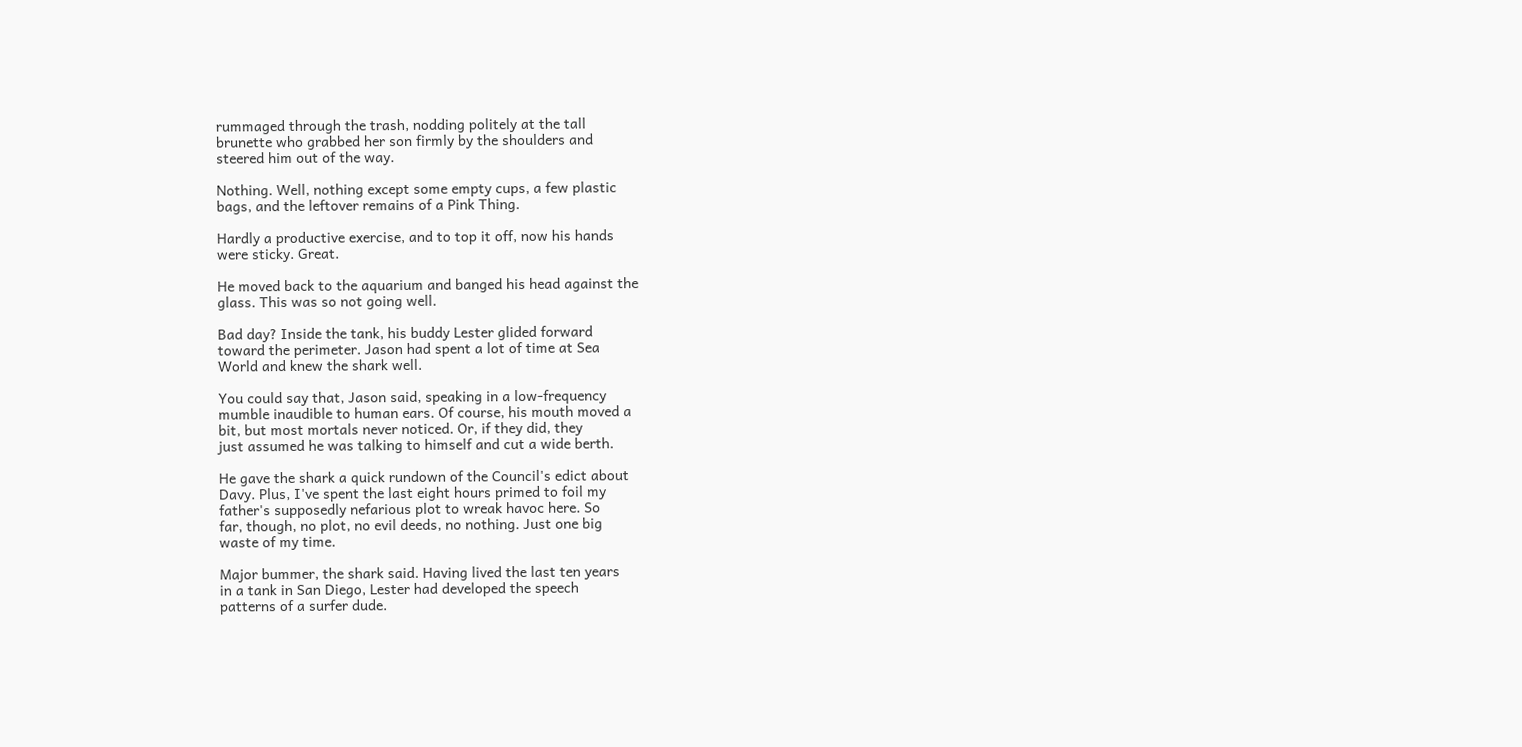rummaged through the trash, nodding politely at the tall
brunette who grabbed her son firmly by the shoulders and
steered him out of the way.

Nothing. Well, nothing except some empty cups, a few plastic
bags, and the leftover remains of a Pink Thing.

Hardly a productive exercise, and to top it off, now his hands
were sticky. Great.

He moved back to the aquarium and banged his head against the
glass. This was so not going well.

Bad day? Inside the tank, his buddy Lester glided forward
toward the perimeter. Jason had spent a lot of time at Sea
World and knew the shark well.

You could say that, Jason said, speaking in a low-frequency
mumble inaudible to human ears. Of course, his mouth moved a
bit, but most mortals never noticed. Or, if they did, they
just assumed he was talking to himself and cut a wide berth.

He gave the shark a quick rundown of the Council's edict about
Davy. Plus, I've spent the last eight hours primed to foil my
father's supposedly nefarious plot to wreak havoc here. So
far, though, no plot, no evil deeds, no nothing. Just one big
waste of my time.

Major bummer, the shark said. Having lived the last ten years
in a tank in San Diego, Lester had developed the speech
patterns of a surfer dude.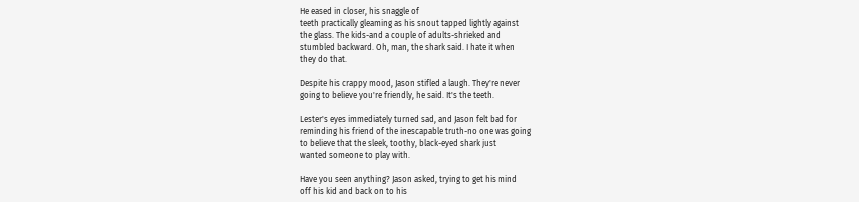He eased in closer, his snaggle of
teeth practically gleaming as his snout tapped lightly against
the glass. The kids-and a couple of adults-shrieked and
stumbled backward. Oh, man, the shark said. I hate it when
they do that.

Despite his crappy mood, Jason stifled a laugh. They're never
going to believe you're friendly, he said. It's the teeth.

Lester's eyes immediately turned sad, and Jason felt bad for
reminding his friend of the inescapable truth-no one was going
to believe that the sleek, toothy, black-eyed shark just
wanted someone to play with.

Have you seen anything? Jason asked, trying to get his mind
off his kid and back on to his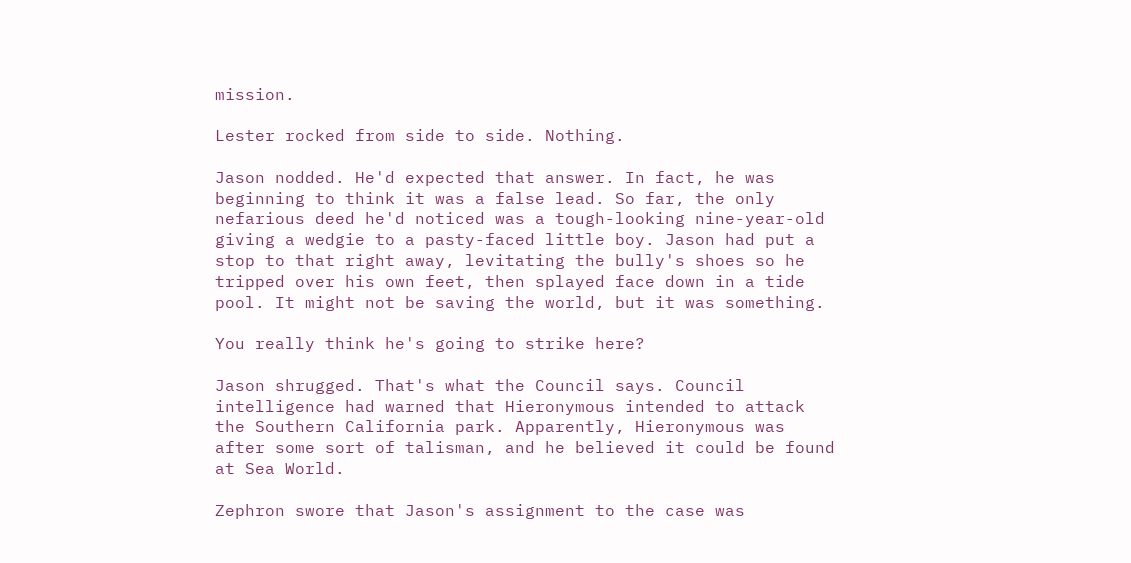mission.

Lester rocked from side to side. Nothing.

Jason nodded. He'd expected that answer. In fact, he was
beginning to think it was a false lead. So far, the only
nefarious deed he'd noticed was a tough-looking nine-year-old
giving a wedgie to a pasty-faced little boy. Jason had put a
stop to that right away, levitating the bully's shoes so he
tripped over his own feet, then splayed face down in a tide
pool. It might not be saving the world, but it was something.

You really think he's going to strike here?

Jason shrugged. That's what the Council says. Council
intelligence had warned that Hieronymous intended to attack
the Southern California park. Apparently, Hieronymous was
after some sort of talisman, and he believed it could be found
at Sea World.

Zephron swore that Jason's assignment to the case was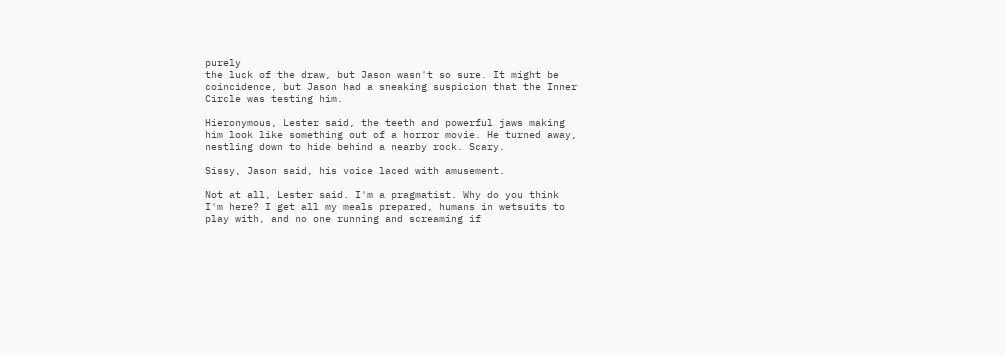purely
the luck of the draw, but Jason wasn't so sure. It might be
coincidence, but Jason had a sneaking suspicion that the Inner
Circle was testing him.

Hieronymous, Lester said, the teeth and powerful jaws making
him look like something out of a horror movie. He turned away,
nestling down to hide behind a nearby rock. Scary.

Sissy, Jason said, his voice laced with amusement.

Not at all, Lester said. I'm a pragmatist. Why do you think
I'm here? I get all my meals prepared, humans in wetsuits to
play with, and no one running and screaming if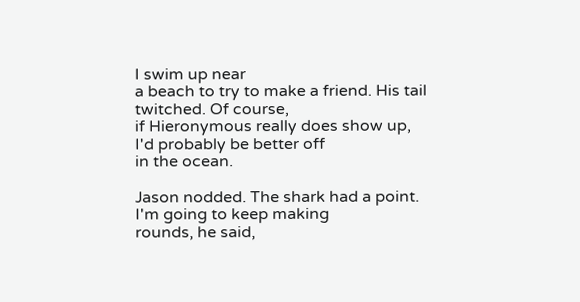I swim up near
a beach to try to make a friend. His tail twitched. Of course,
if Hieronymous really does show up, I'd probably be better off
in the ocean.

Jason nodded. The shark had a point. I'm going to keep making
rounds, he said,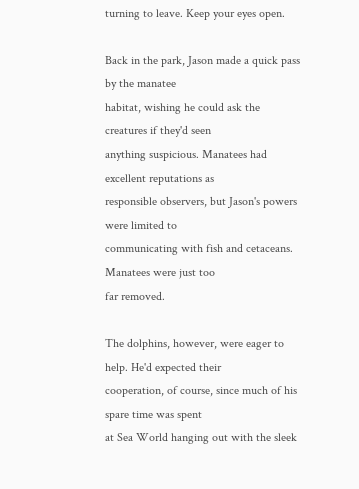turning to leave. Keep your eyes open.

Back in the park, Jason made a quick pass by the manatee
habitat, wishing he could ask the creatures if they'd seen
anything suspicious. Manatees had excellent reputations as
responsible observers, but Jason's powers were limited to
communicating with fish and cetaceans. Manatees were just too
far removed.

The dolphins, however, were eager to help. He'd expected their
cooperation, of course, since much of his spare time was spent
at Sea World hanging out with the sleek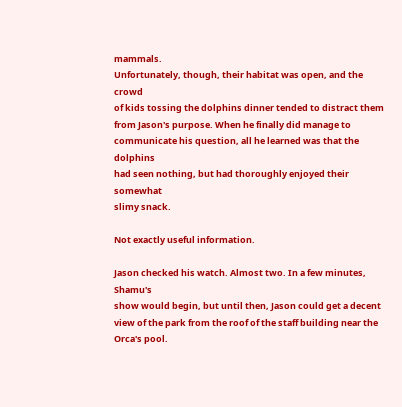mammals.
Unfortunately, though, their habitat was open, and the crowd
of kids tossing the dolphins dinner tended to distract them
from Jason's purpose. When he finally did manage to
communicate his question, all he learned was that the dolphins
had seen nothing, but had thoroughly enjoyed their somewhat
slimy snack.

Not exactly useful information.

Jason checked his watch. Almost two. In a few minutes, Shamu's
show would begin, but until then, Jason could get a decent
view of the park from the roof of the staff building near the
Orca's pool.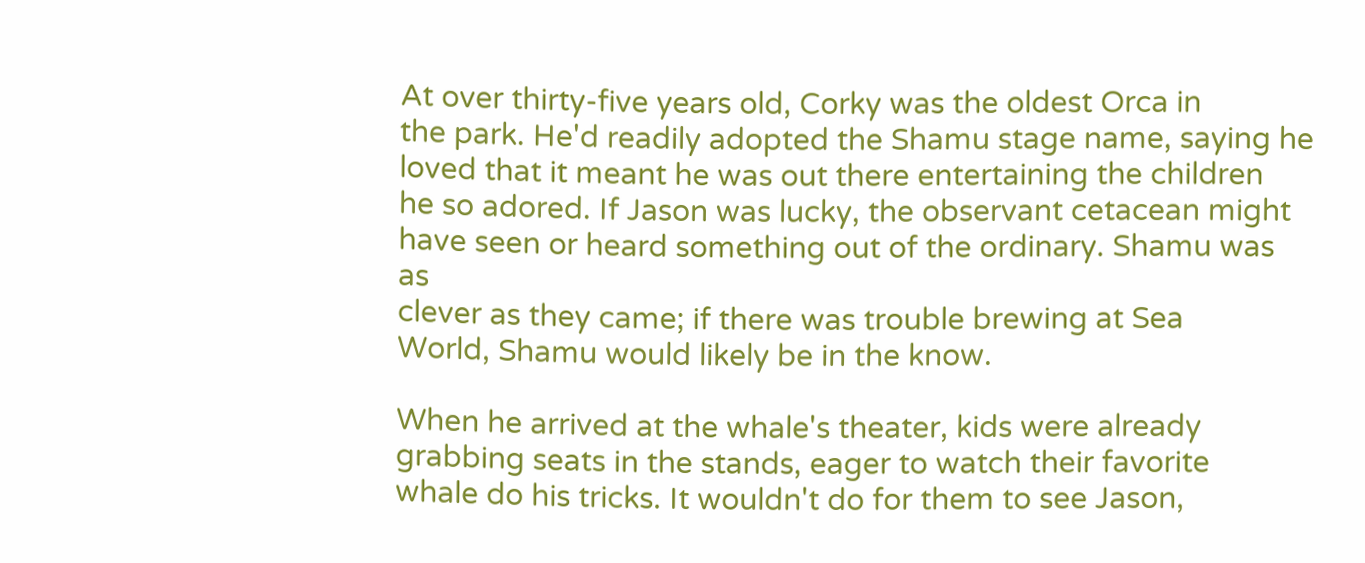At over thirty-five years old, Corky was the oldest Orca in
the park. He'd readily adopted the Shamu stage name, saying he
loved that it meant he was out there entertaining the children
he so adored. If Jason was lucky, the observant cetacean might
have seen or heard something out of the ordinary. Shamu was as
clever as they came; if there was trouble brewing at Sea
World, Shamu would likely be in the know.

When he arrived at the whale's theater, kids were already
grabbing seats in the stands, eager to watch their favorite
whale do his tricks. It wouldn't do for them to see Jason,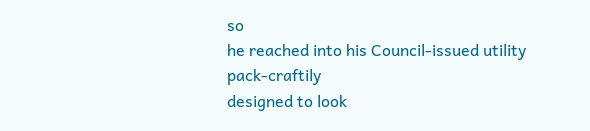so
he reached into his Council-issued utility pack-craftily
designed to look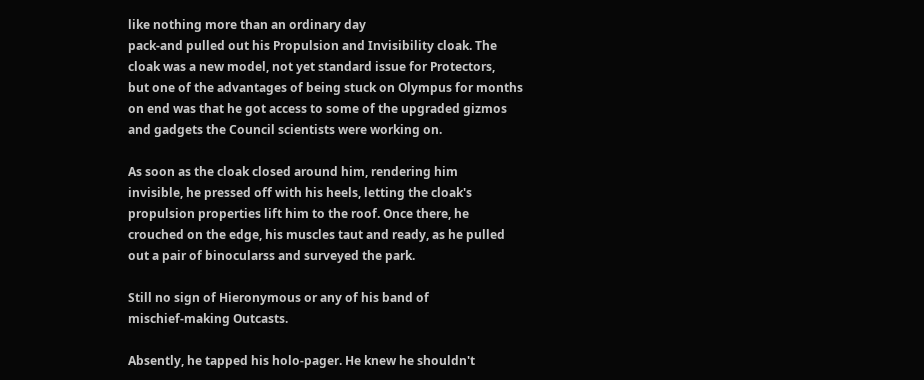like nothing more than an ordinary day
pack-and pulled out his Propulsion and Invisibility cloak. The
cloak was a new model, not yet standard issue for Protectors,
but one of the advantages of being stuck on Olympus for months
on end was that he got access to some of the upgraded gizmos
and gadgets the Council scientists were working on.

As soon as the cloak closed around him, rendering him
invisible, he pressed off with his heels, letting the cloak's
propulsion properties lift him to the roof. Once there, he
crouched on the edge, his muscles taut and ready, as he pulled
out a pair of binocularss and surveyed the park.

Still no sign of Hieronymous or any of his band of
mischief-making Outcasts.

Absently, he tapped his holo-pager. He knew he shouldn't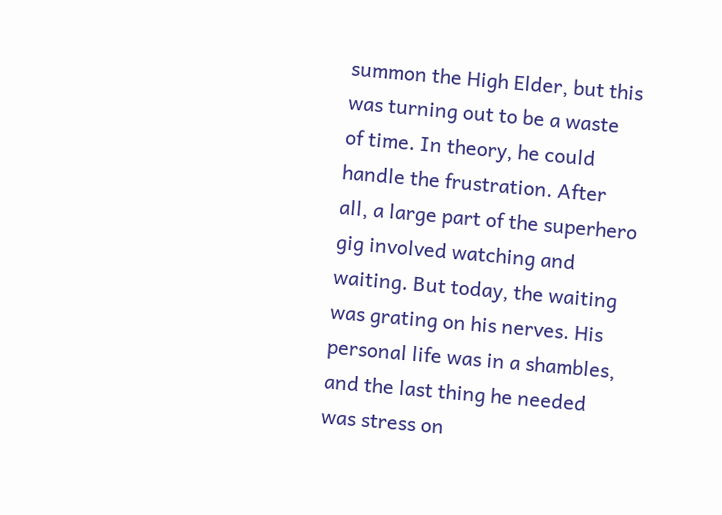summon the High Elder, but this was turning out to be a waste
of time. In theory, he could handle the frustration. After
all, a large part of the superhero gig involved watching and
waiting. But today, the waiting was grating on his nerves. His
personal life was in a shambles, and the last thing he needed
was stress on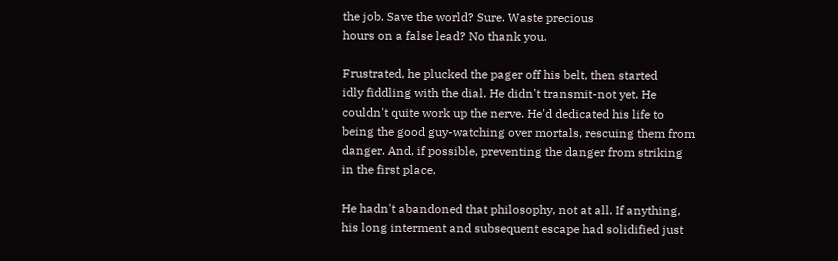the job. Save the world? Sure. Waste precious
hours on a false lead? No thank you.

Frustrated, he plucked the pager off his belt, then started
idly fiddling with the dial. He didn't transmit-not yet. He
couldn't quite work up the nerve. He'd dedicated his life to
being the good guy-watching over mortals, rescuing them from
danger. And, if possible, preventing the danger from striking
in the first place.

He hadn't abandoned that philosophy, not at all. If anything,
his long interment and subsequent escape had solidified just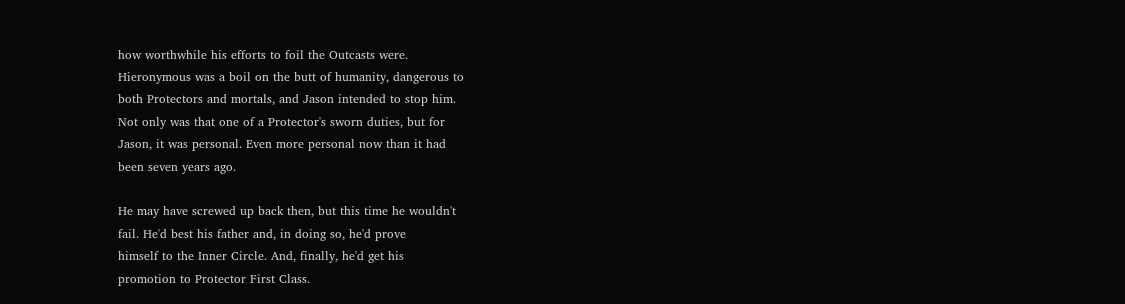how worthwhile his efforts to foil the Outcasts were.
Hieronymous was a boil on the butt of humanity, dangerous to
both Protectors and mortals, and Jason intended to stop him.
Not only was that one of a Protector's sworn duties, but for
Jason, it was personal. Even more personal now than it had
been seven years ago.

He may have screwed up back then, but this time he wouldn't
fail. He'd best his father and, in doing so, he'd prove
himself to the Inner Circle. And, finally, he'd get his
promotion to Protector First Class.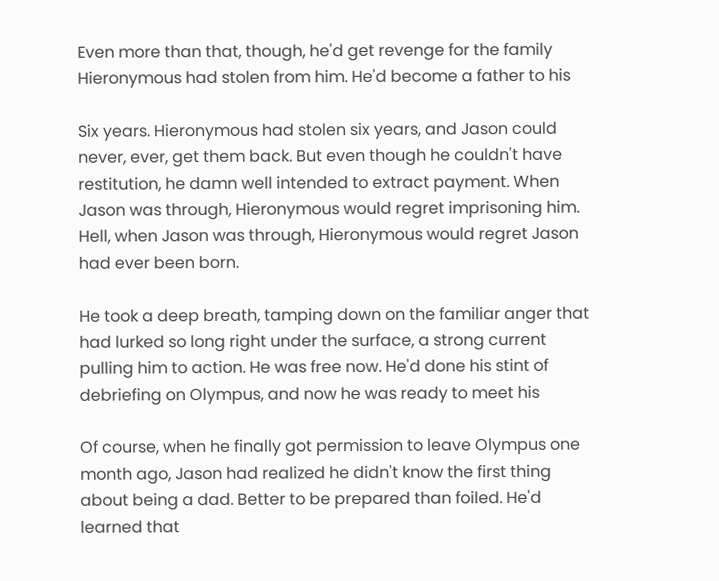Even more than that, though, he'd get revenge for the family
Hieronymous had stolen from him. He'd become a father to his

Six years. Hieronymous had stolen six years, and Jason could
never, ever, get them back. But even though he couldn't have
restitution, he damn well intended to extract payment. When
Jason was through, Hieronymous would regret imprisoning him.
Hell, when Jason was through, Hieronymous would regret Jason
had ever been born.

He took a deep breath, tamping down on the familiar anger that
had lurked so long right under the surface, a strong current
pulling him to action. He was free now. He'd done his stint of
debriefing on Olympus, and now he was ready to meet his

Of course, when he finally got permission to leave Olympus one
month ago, Jason had realized he didn't know the first thing
about being a dad. Better to be prepared than foiled. He'd
learned that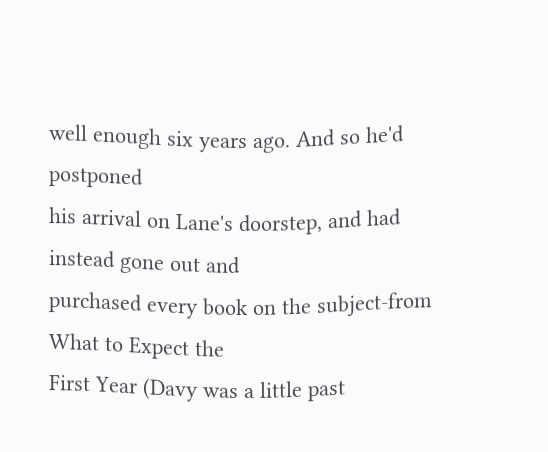well enough six years ago. And so he'd postponed
his arrival on Lane's doorstep, and had instead gone out and
purchased every book on the subject-from What to Expect the
First Year (Davy was a little past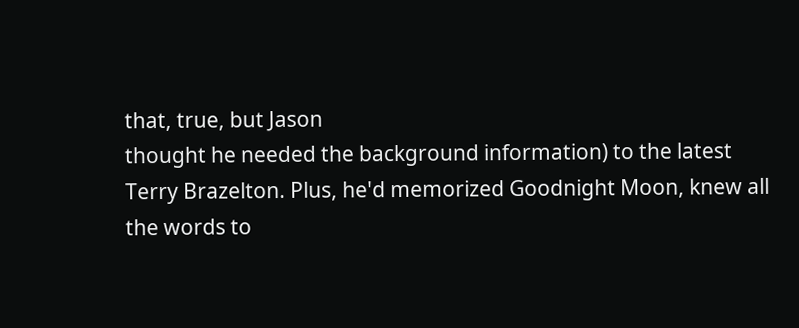that, true, but Jason
thought he needed the background information) to the latest
Terry Brazelton. Plus, he'd memorized Goodnight Moon, knew all
the words to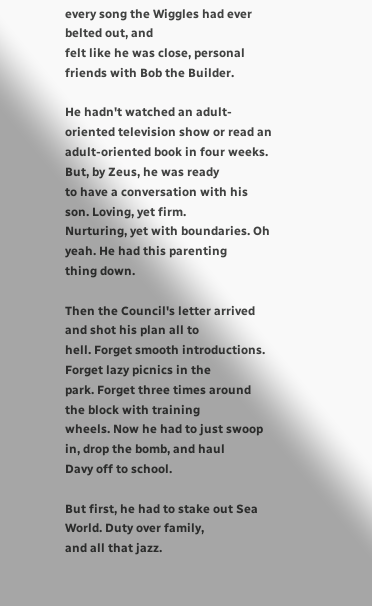every song the Wiggles had ever belted out, and
felt like he was close, personal friends with Bob the Builder.

He hadn't watched an adult-oriented television show or read an
adult-oriented book in four weeks. But, by Zeus, he was ready
to have a conversation with his son. Loving, yet firm.
Nurturing, yet with boundaries. Oh yeah. He had this parenting
thing down.

Then the Council's letter arrived and shot his plan all to
hell. Forget smooth introductions. Forget lazy picnics in the
park. Forget three times around the block with training
wheels. Now he had to just swoop in, drop the bomb, and haul
Davy off to school.

But first, he had to stake out Sea World. Duty over family,
and all that jazz.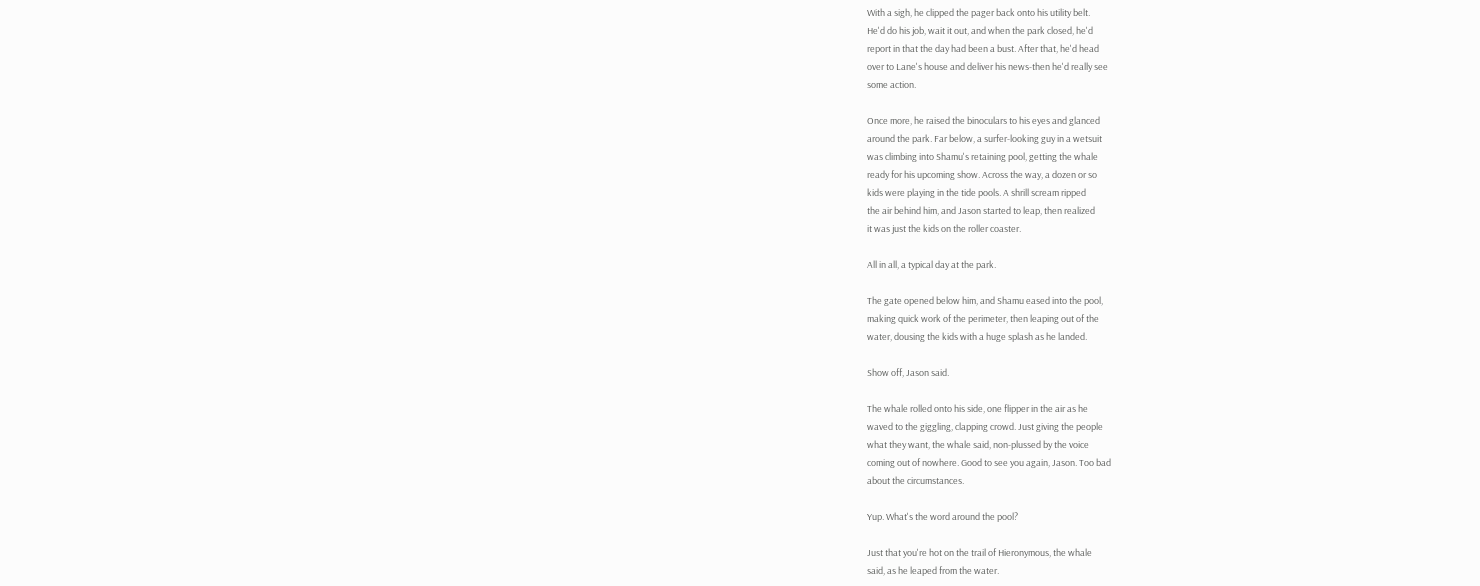With a sigh, he clipped the pager back onto his utility belt.
He'd do his job, wait it out, and when the park closed, he'd
report in that the day had been a bust. After that, he'd head
over to Lane's house and deliver his news-then he'd really see
some action.

Once more, he raised the binoculars to his eyes and glanced
around the park. Far below, a surfer-looking guy in a wetsuit
was climbing into Shamu's retaining pool, getting the whale
ready for his upcoming show. Across the way, a dozen or so
kids were playing in the tide pools. A shrill scream ripped
the air behind him, and Jason started to leap, then realized
it was just the kids on the roller coaster.

All in all, a typical day at the park.

The gate opened below him, and Shamu eased into the pool,
making quick work of the perimeter, then leaping out of the
water, dousing the kids with a huge splash as he landed.

Show off, Jason said.

The whale rolled onto his side, one flipper in the air as he
waved to the giggling, clapping crowd. Just giving the people
what they want, the whale said, non-plussed by the voice
coming out of nowhere. Good to see you again, Jason. Too bad
about the circumstances.

Yup. What's the word around the pool?

Just that you're hot on the trail of Hieronymous, the whale
said, as he leaped from the water.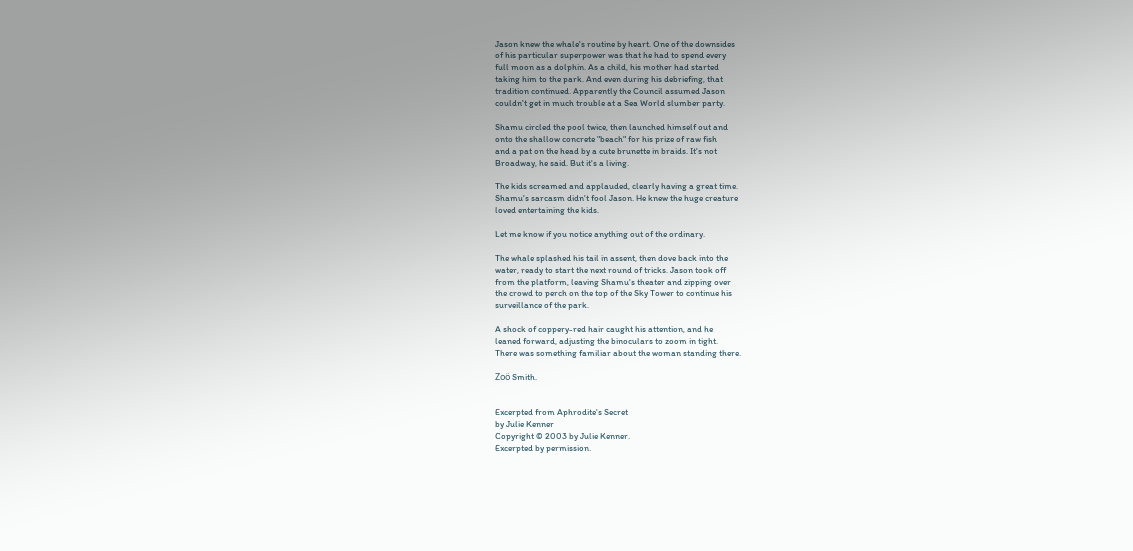Jason knew the whale's routine by heart. One of the downsides
of his particular superpower was that he had to spend every
full moon as a dolphin. As a child, his mother had started
taking him to the park. And even during his debriefing, that
tradition continued. Apparently the Council assumed Jason
couldn't get in much trouble at a Sea World slumber party.

Shamu circled the pool twice, then launched himself out and
onto the shallow concrete "beach" for his prize of raw fish
and a pat on the head by a cute brunette in braids. It's not
Broadway, he said. But it's a living.

The kids screamed and applauded, clearly having a great time.
Shamu's sarcasm didn't fool Jason. He knew the huge creature
loved entertaining the kids.

Let me know if you notice anything out of the ordinary.

The whale splashed his tail in assent, then dove back into the
water, ready to start the next round of tricks. Jason took off
from the platform, leaving Shamu's theater and zipping over
the crowd to perch on the top of the Sky Tower to continue his
surveillance of the park.

A shock of coppery-red hair caught his attention, and he
leaned forward, adjusting the binoculars to zoom in tight.
There was something familiar about the woman standing there.

Zoö Smith.


Excerpted from Aphrodite's Secret
by Julie Kenner
Copyright © 2003 by Julie Kenner.
Excerpted by permission.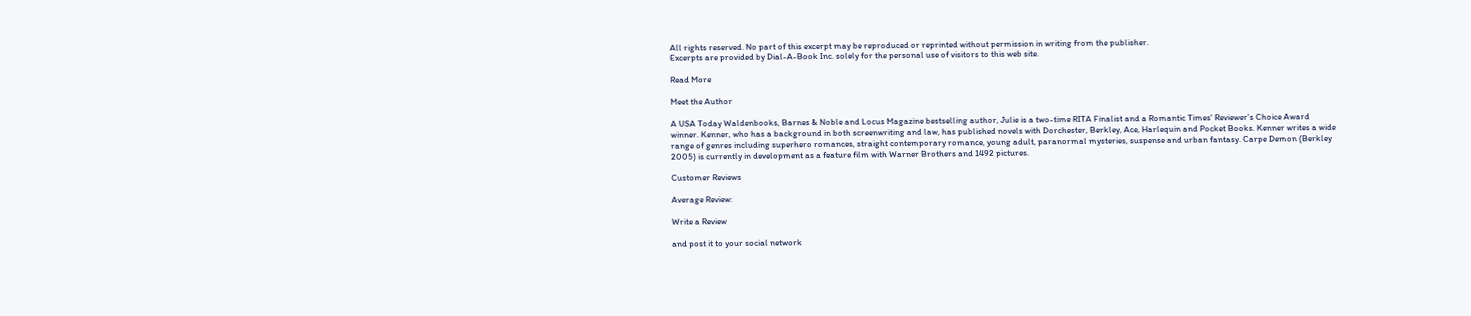All rights reserved. No part of this excerpt may be reproduced or reprinted without permission in writing from the publisher.
Excerpts are provided by Dial-A-Book Inc. solely for the personal use of visitors to this web site.

Read More

Meet the Author

A USA Today Waldenbooks, Barnes & Noble and Locus Magazine bestselling author, Julie is a two-time RITA Finalist and a Romantic Times' Reviewer's Choice Award winner. Kenner, who has a background in both screenwriting and law, has published novels with Dorchester, Berkley, Ace, Harlequin and Pocket Books. Kenner writes a wide range of genres including superhero romances, straight contemporary romance, young adult, paranormal mysteries, suspense and urban fantasy. Carpe Demon (Berkley 2005) is currently in development as a feature film with Warner Brothers and 1492 pictures.

Customer Reviews

Average Review:

Write a Review

and post it to your social network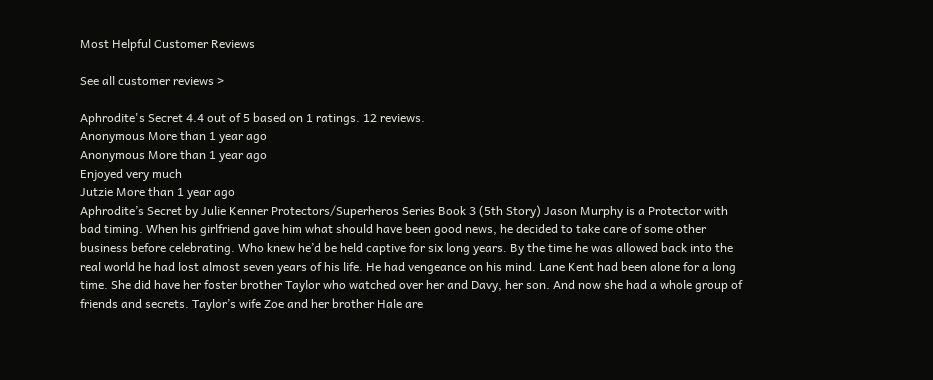Most Helpful Customer Reviews

See all customer reviews >

Aphrodite's Secret 4.4 out of 5 based on 1 ratings. 12 reviews.
Anonymous More than 1 year ago
Anonymous More than 1 year ago
Enjoyed very much
Jutzie More than 1 year ago
Aphrodite’s Secret by Julie Kenner Protectors/Superheros Series Book 3 (5th Story) Jason Murphy is a Protector with bad timing. When his girlfriend gave him what should have been good news, he decided to take care of some other business before celebrating. Who knew he’d be held captive for six long years. By the time he was allowed back into the real world he had lost almost seven years of his life. He had vengeance on his mind. Lane Kent had been alone for a long time. She did have her foster brother Taylor who watched over her and Davy, her son. And now she had a whole group of friends and secrets. Taylor’s wife Zoe and her brother Hale are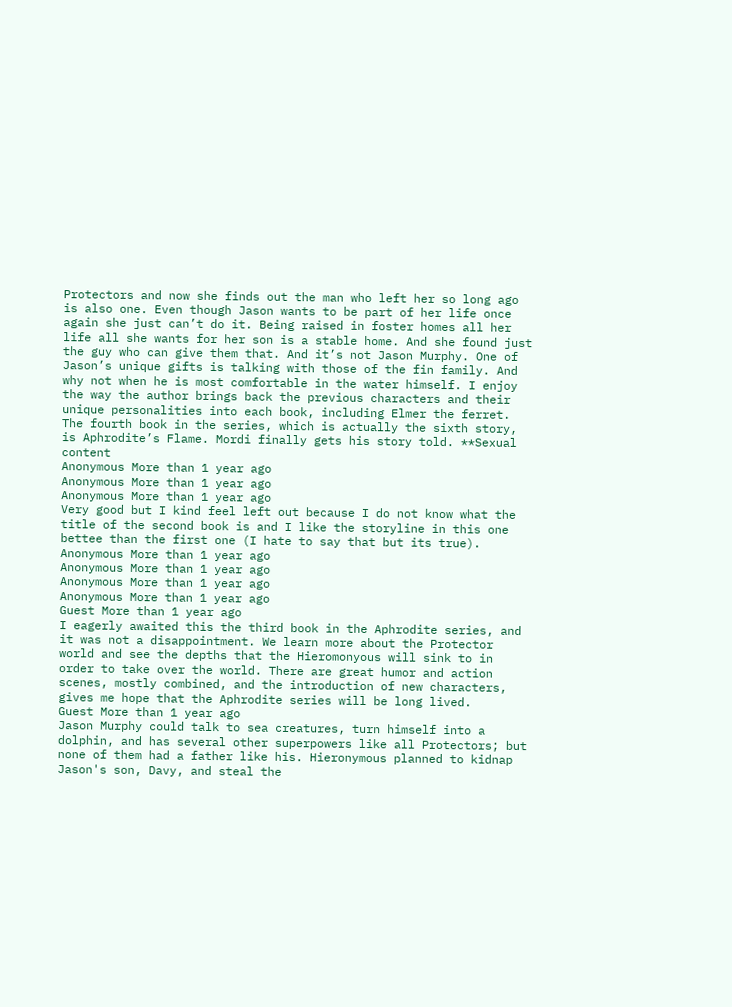Protectors and now she finds out the man who left her so long ago is also one. Even though Jason wants to be part of her life once again she just can’t do it. Being raised in foster homes all her life all she wants for her son is a stable home. And she found just the guy who can give them that. And it’s not Jason Murphy. One of Jason’s unique gifts is talking with those of the fin family. And why not when he is most comfortable in the water himself. I enjoy the way the author brings back the previous characters and their unique personalities into each book, including Elmer the ferret. The fourth book in the series, which is actually the sixth story, is Aphrodite’s Flame. Mordi finally gets his story told. **Sexual content
Anonymous More than 1 year ago
Anonymous More than 1 year ago
Anonymous More than 1 year ago
Very good but I kind feel left out because I do not know what the title of the second book is and I like the storyline in this one bettee than the first one (I hate to say that but its true).
Anonymous More than 1 year ago
Anonymous More than 1 year ago
Anonymous More than 1 year ago
Anonymous More than 1 year ago
Guest More than 1 year ago
I eagerly awaited this the third book in the Aphrodite series, and it was not a disappointment. We learn more about the Protector world and see the depths that the Hieromonyous will sink to in order to take over the world. There are great humor and action scenes, mostly combined, and the introduction of new characters, gives me hope that the Aphrodite series will be long lived.
Guest More than 1 year ago
Jason Murphy could talk to sea creatures, turn himself into a dolphin, and has several other superpowers like all Protectors; but none of them had a father like his. Hieronymous planned to kidnap Jason's son, Davy, and steal the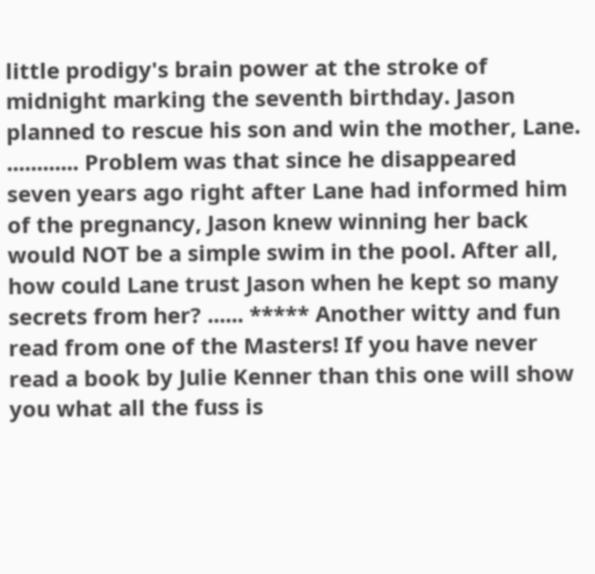little prodigy's brain power at the stroke of midnight marking the seventh birthday. Jason planned to rescue his son and win the mother, Lane. ............ Problem was that since he disappeared seven years ago right after Lane had informed him of the pregnancy, Jason knew winning her back would NOT be a simple swim in the pool. After all, how could Lane trust Jason when he kept so many secrets from her? ...... ***** Another witty and fun read from one of the Masters! If you have never read a book by Julie Kenner than this one will show you what all the fuss is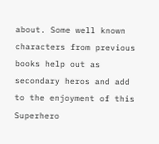about. Some well known characters from previous books help out as secondary heros and add to the enjoyment of this Superhero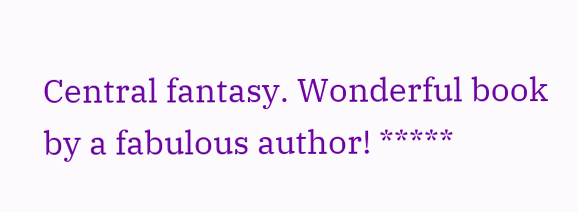Central fantasy. Wonderful book by a fabulous author! *****